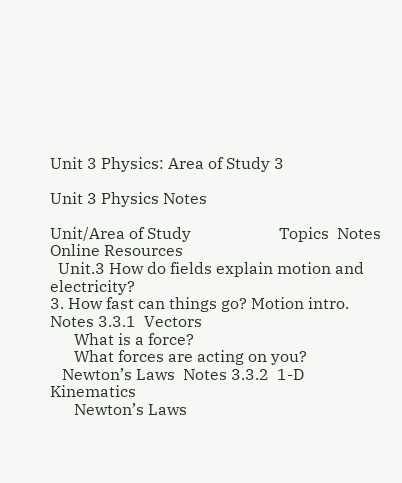Unit 3 Physics: Area of Study 3

Unit 3 Physics Notes

Unit/Area of Study                      Topics  Notes             Online Resources
  Unit.3 How do fields explain motion and electricity?
3. How fast can things go? Motion intro.  Notes 3.3.1  Vectors
      What is a force?
      What forces are acting on you?
   Newton’s Laws  Notes 3.3.2  1-D Kinematics
      Newton’s Laws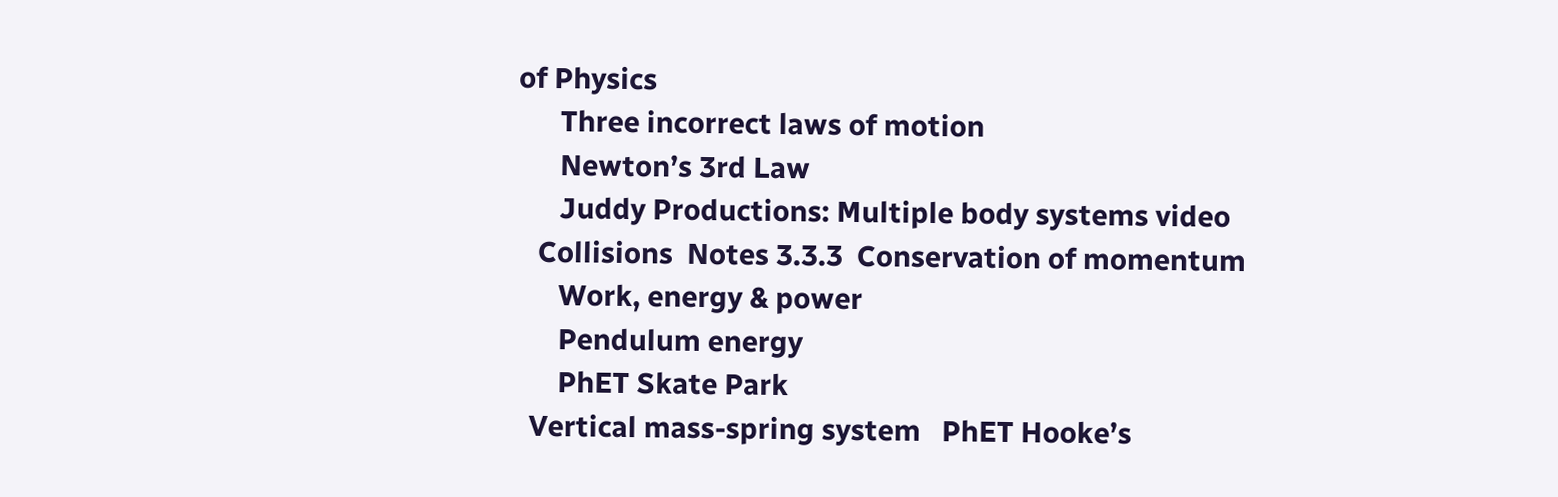of Physics
      Three incorrect laws of motion
      Newton’s 3rd Law
      Juddy Productions: Multiple body systems video
   Collisions  Notes 3.3.3  Conservation of momentum
      Work, energy & power
      Pendulum energy
      PhET Skate Park
  Vertical mass-spring system   PhET Hooke’s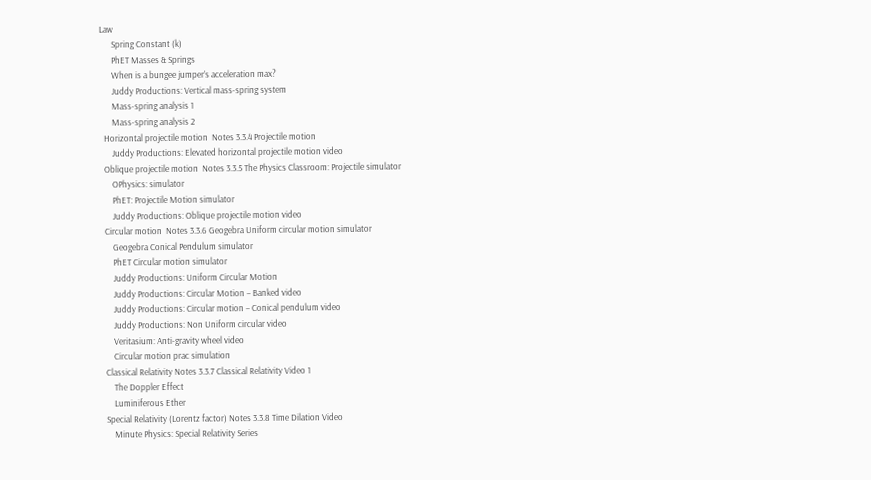Law
      Spring Constant (k)
      PhET Masses & Springs
      When is a bungee jumper’s acceleration max?
      Juddy Productions: Vertical mass-spring system
      Mass-spring analysis 1
      Mass-spring analysis 2
  Horizontal projectile motion  Notes 3.3.4 Projectile motion
      Juddy Productions: Elevated horizontal projectile motion video
  Oblique projectile motion  Notes 3.3.5 The Physics Classroom: Projectile simulator
      OPhysics: simulator
      PhET: Projectile Motion simulator
      Juddy Productions: Oblique projectile motion video
  Circular motion  Notes 3.3.6 Geogebra Uniform circular motion simulator
      Geogebra Conical Pendulum simulator
      PhET Circular motion simulator
      Juddy Productions: Uniform Circular Motion
      Juddy Productions: Circular Motion – Banked video
      Juddy Productions: Circular motion – Conical pendulum video
      Juddy Productions: Non Uniform circular video
      Veritasium: Anti-gravity wheel video
      Circular motion prac simulation
  Classical Relativity Notes 3.3.7 Classical Relativity Video 1
      The Doppler Effect
      Luminiferous Ether
  Special Relativity (Lorentz factor) Notes 3.3.8 Time Dilation Video
      Minute Physics: Special Relativity Series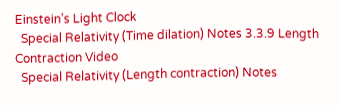Einstein’s Light Clock
  Special Relativity (Time dilation) Notes 3.3.9 Length Contraction Video
  Special Relativity (Length contraction) Notes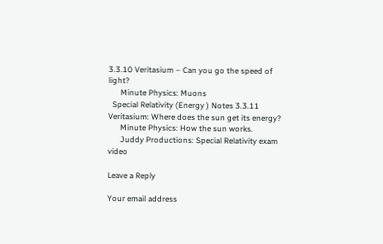3.3.10 Veritasium – Can you go the speed of light?
      Minute Physics: Muons
  Special Relativity (Energy ) Notes 3.3.11 Veritasium: Where does the sun get its energy?
      Minute Physics: How the sun works.
      Juddy Productions: Special Relativity exam video

Leave a Reply

Your email address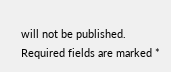will not be published. Required fields are marked *